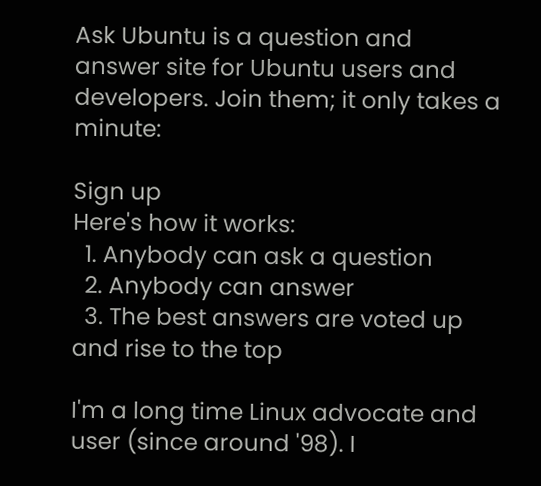Ask Ubuntu is a question and answer site for Ubuntu users and developers. Join them; it only takes a minute:

Sign up
Here's how it works:
  1. Anybody can ask a question
  2. Anybody can answer
  3. The best answers are voted up and rise to the top

I'm a long time Linux advocate and user (since around '98). I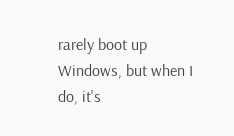rarely boot up Windows, but when I do, it's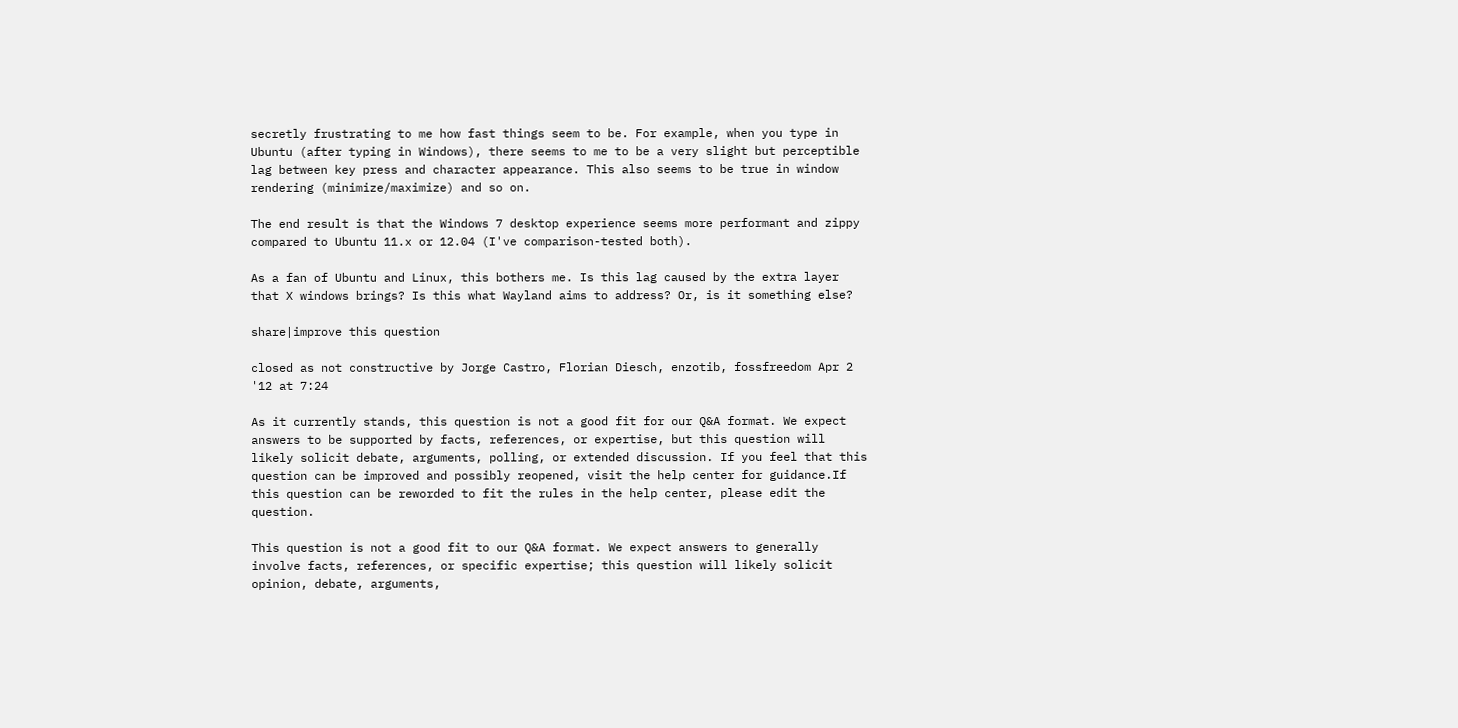secretly frustrating to me how fast things seem to be. For example, when you type in Ubuntu (after typing in Windows), there seems to me to be a very slight but perceptible lag between key press and character appearance. This also seems to be true in window rendering (minimize/maximize) and so on.

The end result is that the Windows 7 desktop experience seems more performant and zippy compared to Ubuntu 11.x or 12.04 (I've comparison-tested both).

As a fan of Ubuntu and Linux, this bothers me. Is this lag caused by the extra layer that X windows brings? Is this what Wayland aims to address? Or, is it something else?

share|improve this question

closed as not constructive by Jorge Castro, Florian Diesch, enzotib, fossfreedom Apr 2 '12 at 7:24

As it currently stands, this question is not a good fit for our Q&A format. We expect answers to be supported by facts, references, or expertise, but this question will likely solicit debate, arguments, polling, or extended discussion. If you feel that this question can be improved and possibly reopened, visit the help center for guidance.If this question can be reworded to fit the rules in the help center, please edit the question.

This question is not a good fit to our Q&A format. We expect answers to generally involve facts, references, or specific expertise; this question will likely solicit opinion, debate, arguments,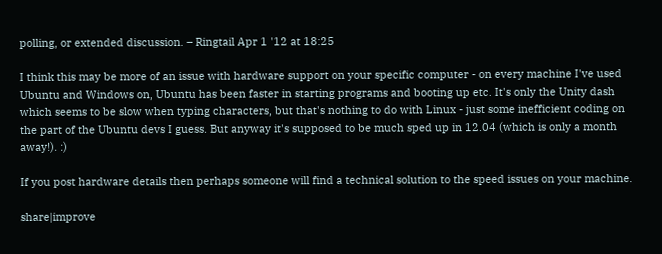polling, or extended discussion. – Ringtail Apr 1 '12 at 18:25

I think this may be more of an issue with hardware support on your specific computer - on every machine I've used Ubuntu and Windows on, Ubuntu has been faster in starting programs and booting up etc. It's only the Unity dash which seems to be slow when typing characters, but that's nothing to do with Linux - just some inefficient coding on the part of the Ubuntu devs I guess. But anyway it's supposed to be much sped up in 12.04 (which is only a month away!). :)

If you post hardware details then perhaps someone will find a technical solution to the speed issues on your machine.

share|improve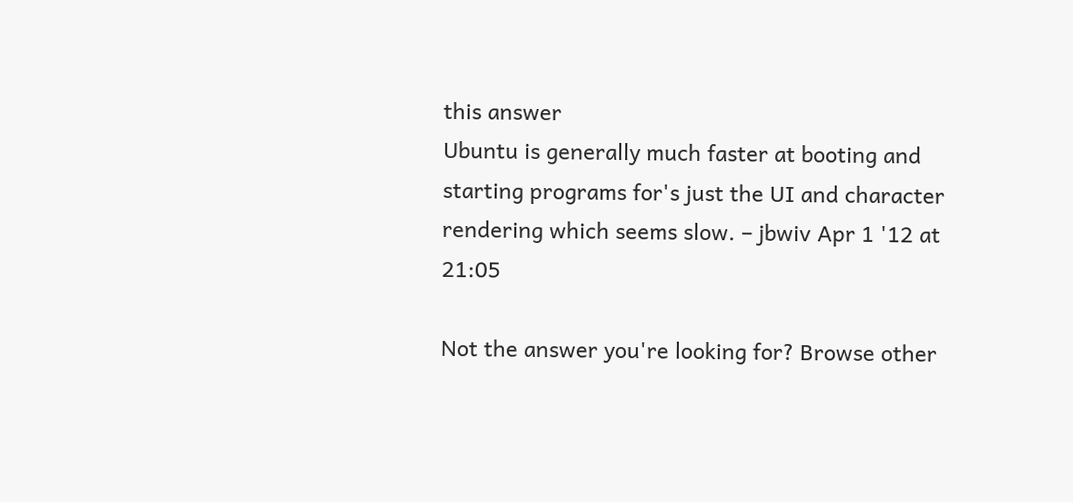this answer
Ubuntu is generally much faster at booting and starting programs for's just the UI and character rendering which seems slow. – jbwiv Apr 1 '12 at 21:05

Not the answer you're looking for? Browse other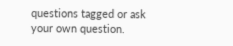questions tagged or ask your own question.